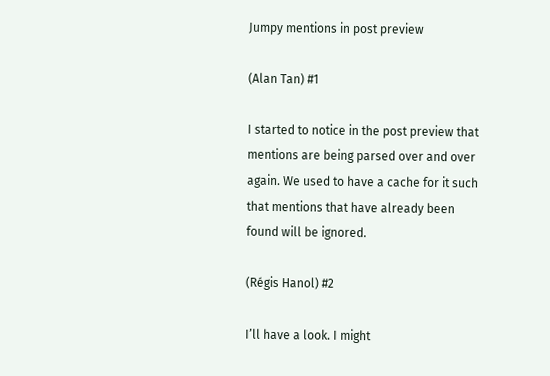Jumpy mentions in post preview

(Alan Tan) #1

I started to notice in the post preview that mentions are being parsed over and over again. We used to have a cache for it such that mentions that have already been found will be ignored.

(Régis Hanol) #2

I’ll have a look. I might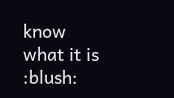know what it is :blush: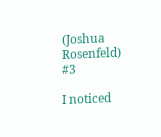(Joshua Rosenfeld) #3

I noticed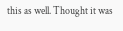this as well. Thought it was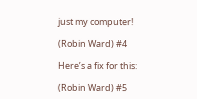just my computer!

(Robin Ward) #4

Here’s a fix for this:

(Robin Ward) #5